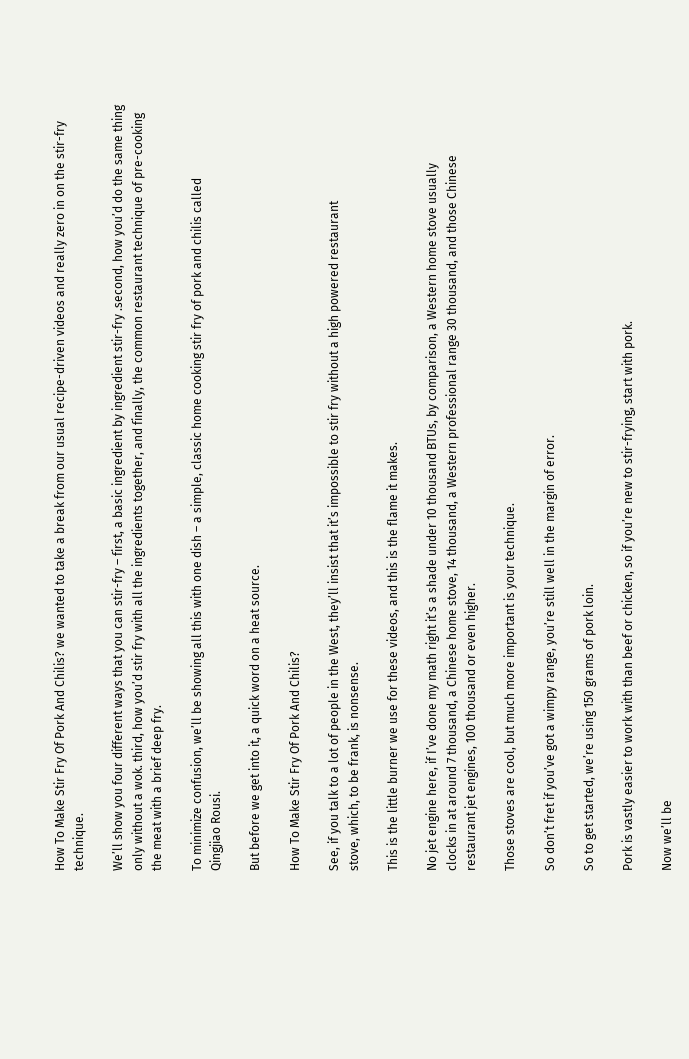How To Make Stir Fry Of Pork And Chilis? we wanted to take a break from our usual recipe-driven videos and really zero in on the stir-fry technique.

We’ll show you four different ways that you can stir-fry – first, a basic ingredient by ingredient stir-fry .second, how you’d do the same thing only without a wok. third, how you’d stir fry with all the ingredients together, and finally, the common restaurant technique of pre-cooking the meat with a brief deep fry.

To minimize confusion, we’ll be showing all this with one dish – a simple, classic home cooking stir fry of pork and chilis called
Qingjiao Rousi.

But before we get into it, a quick word on a heat source.

How To Make Stir Fry Of Pork And Chilis?

See, if you talk to a lot of people in the West, they’ll insist that it’s impossible to stir fry without a high powered restaurant
stove, which, to be frank, is nonsense.

This is the little burner we use for these videos, and this is the flame it makes.

No jet engine here, if I’ve done my math right it’s a shade under 10 thousand BTUs, by comparison, a Western home stove usually
clocks in at around 7 thousand, a Chinese home stove, 14 thousand, a Western professional range 30 thousand, and those Chinese restaurant jet engines, 100 thousand or even higher.

Those stoves are cool, but much more important is your technique.

So don’t fret if you’ve got a wimpy range, you’re still well in the margin of error.

So to get started, we’re using 150 grams of pork loin.

Pork is vastly easier to work with than beef or chicken, so if you’re new to stir-frying, start with pork.

Now we’ll be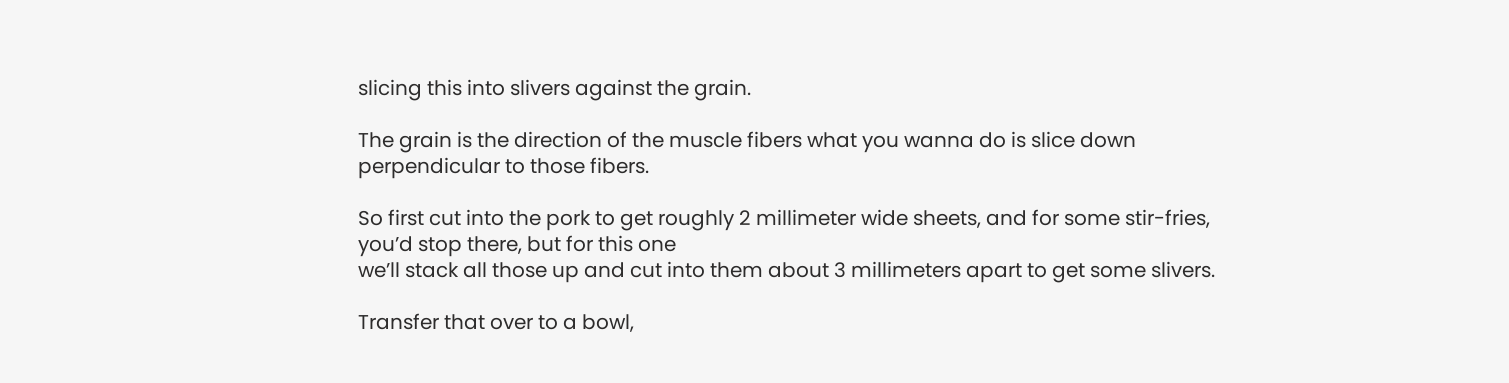slicing this into slivers against the grain.

The grain is the direction of the muscle fibers what you wanna do is slice down perpendicular to those fibers.

So first cut into the pork to get roughly 2 millimeter wide sheets, and for some stir-fries, you’d stop there, but for this one
we’ll stack all those up and cut into them about 3 millimeters apart to get some slivers.

Transfer that over to a bowl,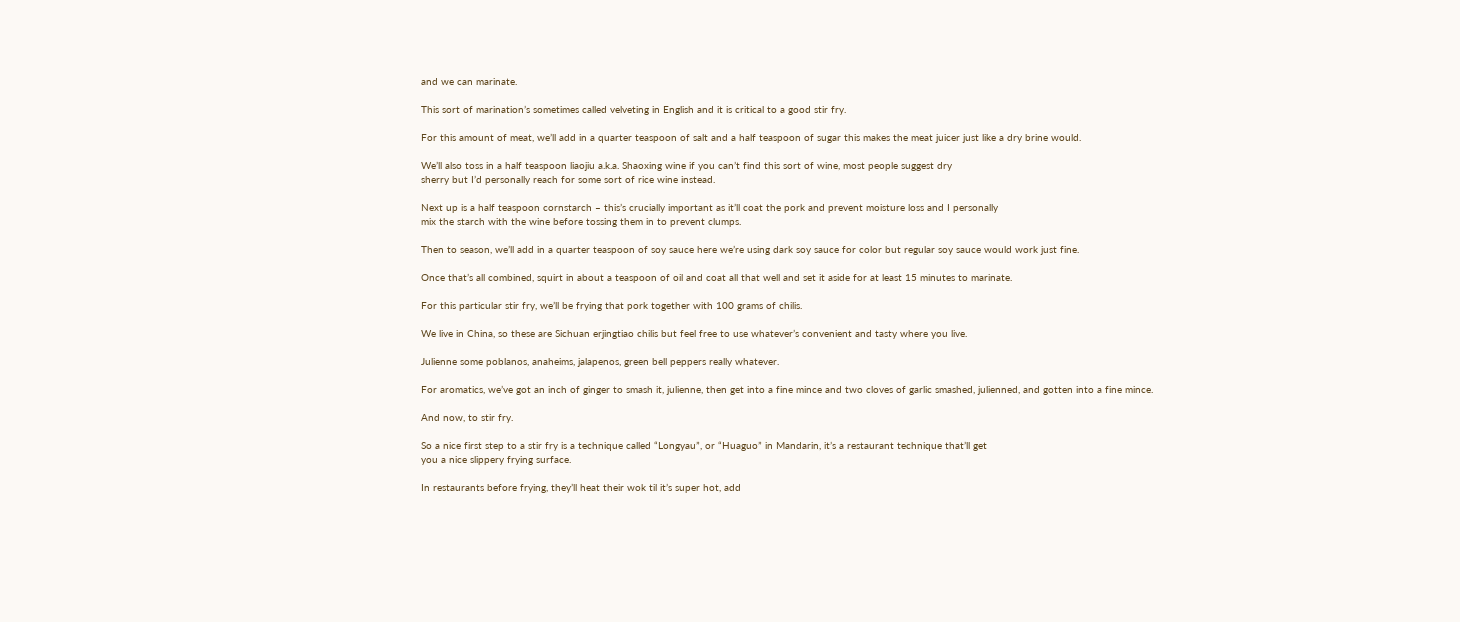and we can marinate.

This sort of marination’s sometimes called velveting in English and it is critical to a good stir fry.

For this amount of meat, we’ll add in a quarter teaspoon of salt and a half teaspoon of sugar this makes the meat juicer just like a dry brine would.

We’ll also toss in a half teaspoon liaojiu a.k.a. Shaoxing wine if you can’t find this sort of wine, most people suggest dry
sherry but I’d personally reach for some sort of rice wine instead.

Next up is a half teaspoon cornstarch – this’s crucially important as it’ll coat the pork and prevent moisture loss and I personally
mix the starch with the wine before tossing them in to prevent clumps.

Then to season, we’ll add in a quarter teaspoon of soy sauce here we’re using dark soy sauce for color but regular soy sauce would work just fine.

Once that’s all combined, squirt in about a teaspoon of oil and coat all that well and set it aside for at least 15 minutes to marinate.

For this particular stir fry, we’ll be frying that pork together with 100 grams of chilis.

We live in China, so these are Sichuan erjingtiao chilis but feel free to use whatever’s convenient and tasty where you live.

Julienne some poblanos, anaheims, jalapenos, green bell peppers really whatever.

For aromatics, we’ve got an inch of ginger to smash it, julienne, then get into a fine mince and two cloves of garlic smashed, julienned, and gotten into a fine mince.

And now, to stir fry.

So a nice first step to a stir fry is a technique called “Longyau”, or “Huaguo” in Mandarin, it’s a restaurant technique that’ll get
you a nice slippery frying surface.

In restaurants before frying, they’ll heat their wok til it’s super hot, add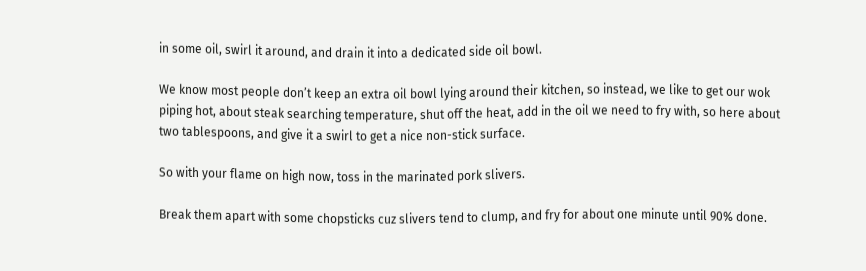in some oil, swirl it around, and drain it into a dedicated side oil bowl.

We know most people don’t keep an extra oil bowl lying around their kitchen, so instead, we like to get our wok piping hot, about steak searching temperature, shut off the heat, add in the oil we need to fry with, so here about two tablespoons, and give it a swirl to get a nice non-stick surface.

So with your flame on high now, toss in the marinated pork slivers.

Break them apart with some chopsticks cuz slivers tend to clump, and fry for about one minute until 90% done.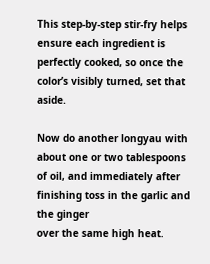This step-by-step stir-fry helps ensure each ingredient is perfectly cooked, so once the color’s visibly turned, set that aside.

Now do another longyau with about one or two tablespoons of oil, and immediately after finishing toss in the garlic and the ginger
over the same high heat.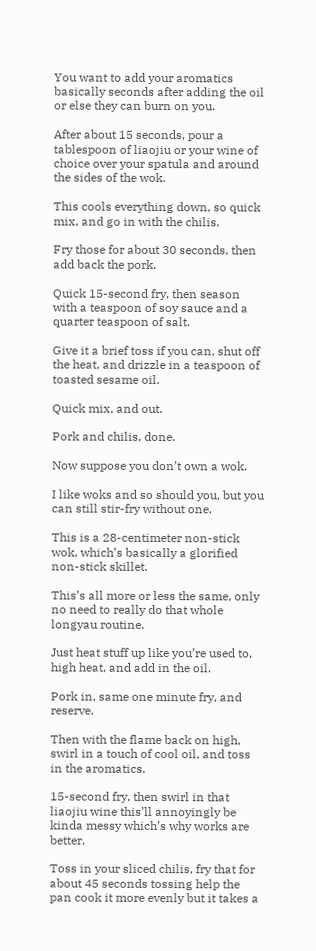You want to add your aromatics basically seconds after adding the oil or else they can burn on you.

After about 15 seconds, pour a tablespoon of liaojiu or your wine of choice over your spatula and around the sides of the wok.

This cools everything down, so quick mix, and go in with the chilis.

Fry those for about 30 seconds, then add back the pork.

Quick 15-second fry, then season with a teaspoon of soy sauce and a quarter teaspoon of salt.

Give it a brief toss if you can, shut off the heat, and drizzle in a teaspoon of toasted sesame oil.

Quick mix, and out.

Pork and chilis, done.

Now suppose you don’t own a wok.

I like woks and so should you, but you can still stir-fry without one.

This is a 28-centimeter non-stick wok, which’s basically a glorified non-stick skillet.

This’s all more or less the same, only no need to really do that whole longyau routine.

Just heat stuff up like you’re used to, high heat, and add in the oil.

Pork in, same one minute fry, and reserve.

Then with the flame back on high, swirl in a touch of cool oil, and toss in the aromatics.

15-second fry, then swirl in that liaojiu wine this’ll annoyingly be kinda messy which’s why works are better.

Toss in your sliced chilis, fry that for about 45 seconds tossing help the pan cook it more evenly but it takes a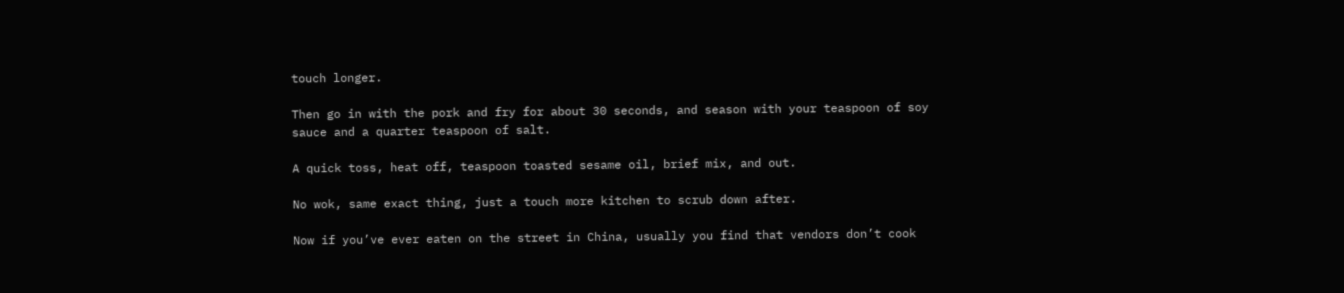touch longer.

Then go in with the pork and fry for about 30 seconds, and season with your teaspoon of soy sauce and a quarter teaspoon of salt.

A quick toss, heat off, teaspoon toasted sesame oil, brief mix, and out.

No wok, same exact thing, just a touch more kitchen to scrub down after.

Now if you’ve ever eaten on the street in China, usually you find that vendors don’t cook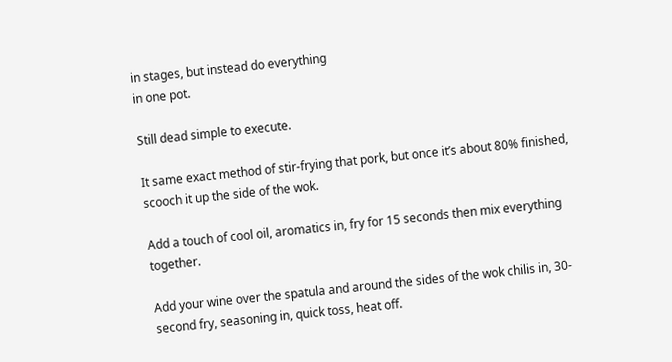in stages, but instead do everything
in one pot.

Still dead simple to execute.

It same exact method of stir-frying that pork, but once it’s about 80% finished, scooch it up the side of the wok.

Add a touch of cool oil, aromatics in, fry for 15 seconds then mix everything together.

Add your wine over the spatula and around the sides of the wok chilis in, 30-second fry, seasoning in, quick toss, heat off.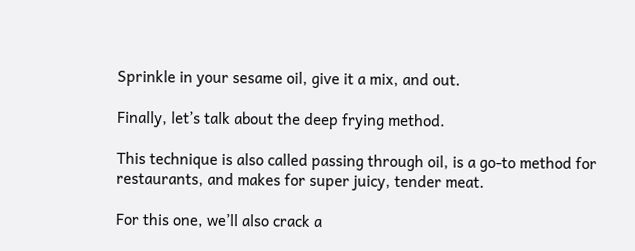Sprinkle in your sesame oil, give it a mix, and out.

Finally, let’s talk about the deep frying method.

This technique is also called passing through oil, is a go-to method for restaurants, and makes for super juicy, tender meat.

For this one, we’ll also crack a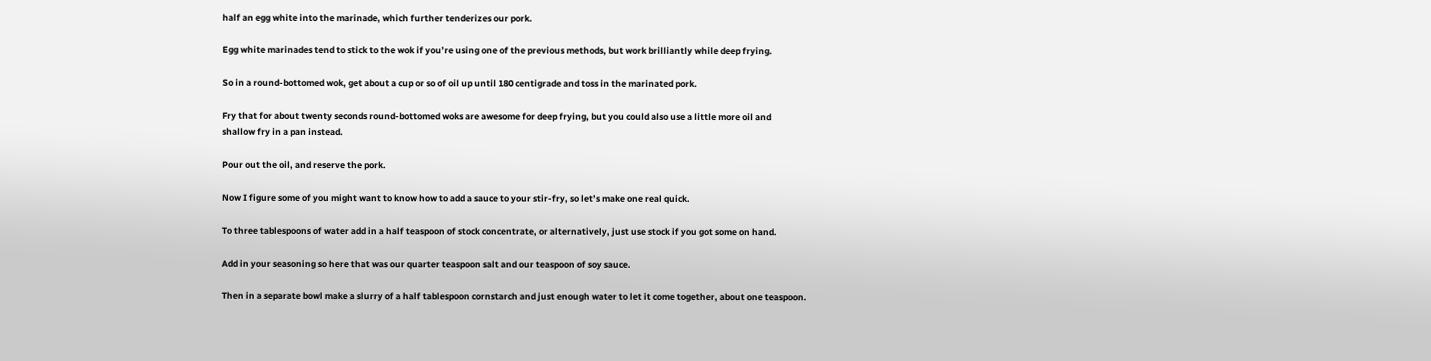half an egg white into the marinade, which further tenderizes our pork.

Egg white marinades tend to stick to the wok if you’re using one of the previous methods, but work brilliantly while deep frying.

So in a round-bottomed wok, get about a cup or so of oil up until 180 centigrade and toss in the marinated pork.

Fry that for about twenty seconds round-bottomed woks are awesome for deep frying, but you could also use a little more oil and
shallow fry in a pan instead.

Pour out the oil, and reserve the pork.

Now I figure some of you might want to know how to add a sauce to your stir-fry, so let’s make one real quick.

To three tablespoons of water add in a half teaspoon of stock concentrate, or alternatively, just use stock if you got some on hand.

Add in your seasoning so here that was our quarter teaspoon salt and our teaspoon of soy sauce.

Then in a separate bowl make a slurry of a half tablespoon cornstarch and just enough water to let it come together, about one teaspoon.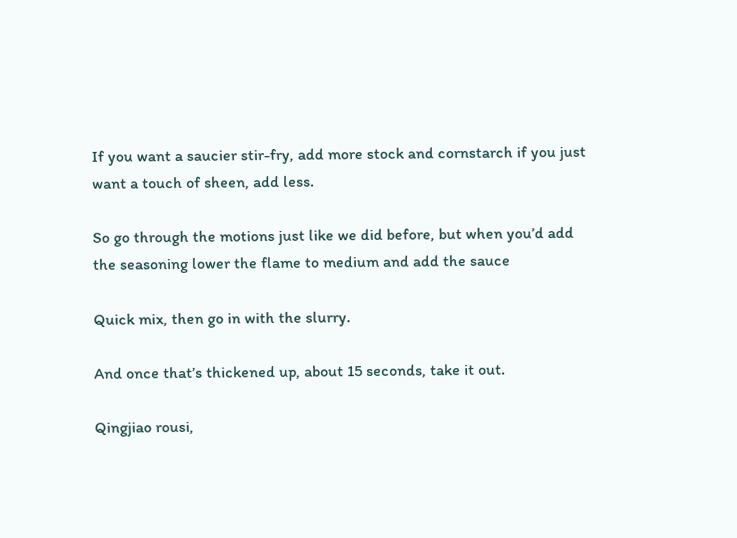If you want a saucier stir-fry, add more stock and cornstarch if you just want a touch of sheen, add less.

So go through the motions just like we did before, but when you’d add the seasoning lower the flame to medium and add the sauce

Quick mix, then go in with the slurry.

And once that’s thickened up, about 15 seconds, take it out.

Qingjiao rousi,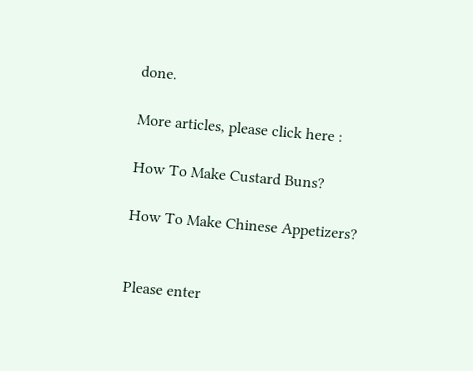done.

More articles, please click here :

How To Make Custard Buns?

How To Make Chinese Appetizers?


Please enter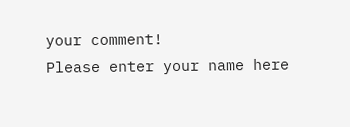your comment!
Please enter your name here